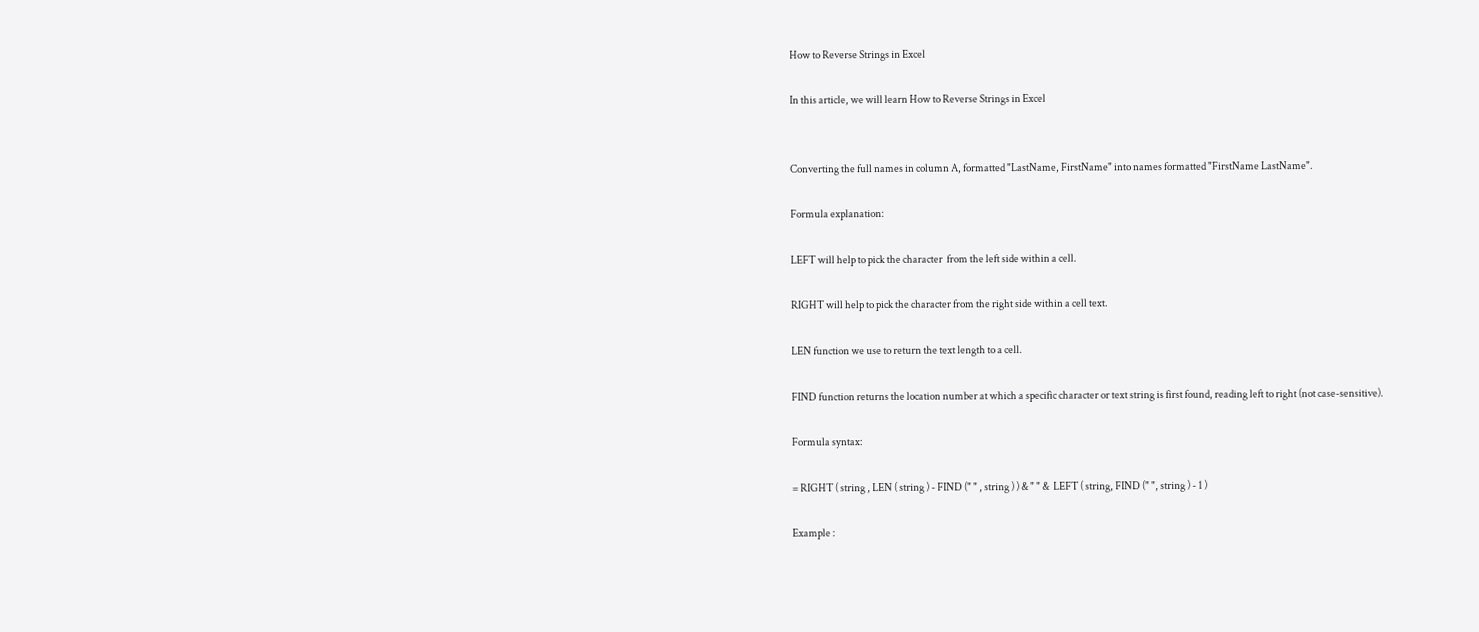How to Reverse Strings in Excel

In this article, we will learn How to Reverse Strings in Excel


Converting the full names in column A, formatted "LastName, FirstName" into names formatted "FirstName LastName".

Formula explanation:

LEFT will help to pick the character  from the left side within a cell.

RIGHT will help to pick the character from the right side within a cell text.

LEN function we use to return the text length to a cell.

FIND function returns the location number at which a specific character or text string is first found, reading left to right (not case-sensitive).

Formula syntax:

= RIGHT ( string , LEN ( string ) - FIND (" " , string ) ) & " " &  LEFT ( string, FIND (" ", string ) - 1 )

Example :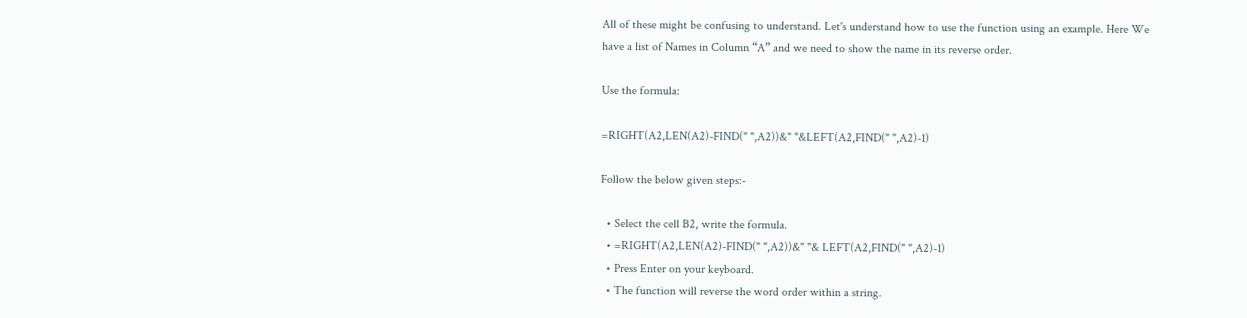All of these might be confusing to understand. Let's understand how to use the function using an example. Here We have a list of Names in Column “A” and we need to show the name in its reverse order.

Use the formula:

=RIGHT(A2,LEN(A2)-FIND(" ",A2))&" "&LEFT(A2,FIND(" ",A2)-1)

Follow the below given steps:-

  • Select the cell B2, write the formula.
  • =RIGHT(A2,LEN(A2)-FIND(" ",A2))&" "& LEFT(A2,FIND(" ",A2)-1)
  • Press Enter on your keyboard.
  • The function will reverse the word order within a string.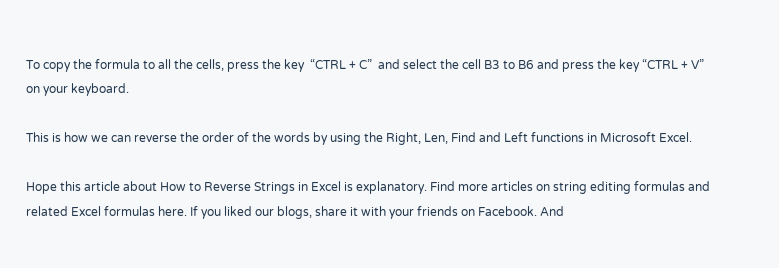To copy the formula to all the cells, press the key  “CTRL + C”  and select the cell B3 to B6 and press the key “CTRL + V”  on your keyboard.

This is how we can reverse the order of the words by using the Right, Len, Find and Left functions in Microsoft Excel.

Hope this article about How to Reverse Strings in Excel is explanatory. Find more articles on string editing formulas and related Excel formulas here. If you liked our blogs, share it with your friends on Facebook. And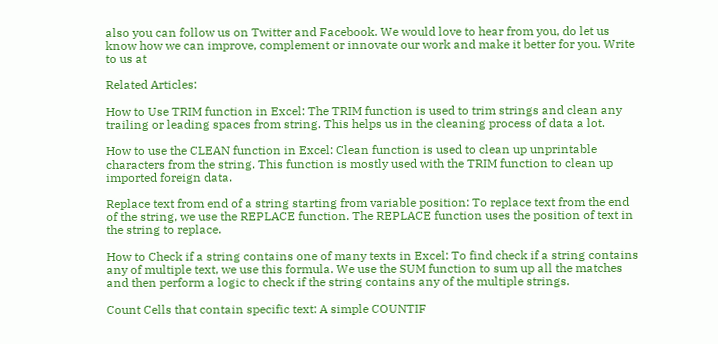also you can follow us on Twitter and Facebook. We would love to hear from you, do let us know how we can improve, complement or innovate our work and make it better for you. Write to us at

Related Articles:

How to Use TRIM function in Excel: The TRIM function is used to trim strings and clean any trailing or leading spaces from string. This helps us in the cleaning process of data a lot.

How to use the CLEAN function in Excel: Clean function is used to clean up unprintable characters from the string. This function is mostly used with the TRIM function to clean up imported foreign data.

Replace text from end of a string starting from variable position: To replace text from the end of the string, we use the REPLACE function. The REPLACE function uses the position of text in the string to replace.

How to Check if a string contains one of many texts in Excel: To find check if a string contains any of multiple text, we use this formula. We use the SUM function to sum up all the matches and then perform a logic to check if the string contains any of the multiple strings.

Count Cells that contain specific text: A simple COUNTIF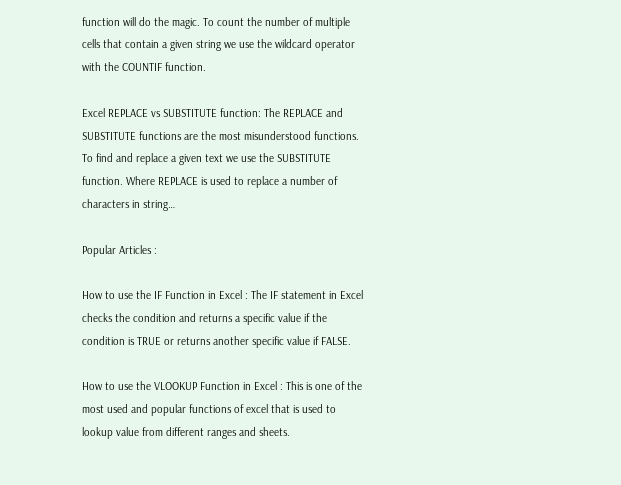function will do the magic. To count the number of multiple cells that contain a given string we use the wildcard operator with the COUNTIF function.

Excel REPLACE vs SUBSTITUTE function: The REPLACE and SUBSTITUTE functions are the most misunderstood functions. To find and replace a given text we use the SUBSTITUTE function. Where REPLACE is used to replace a number of characters in string…

Popular Articles :

How to use the IF Function in Excel : The IF statement in Excel checks the condition and returns a specific value if the condition is TRUE or returns another specific value if FALSE.

How to use the VLOOKUP Function in Excel : This is one of the most used and popular functions of excel that is used to lookup value from different ranges and sheets.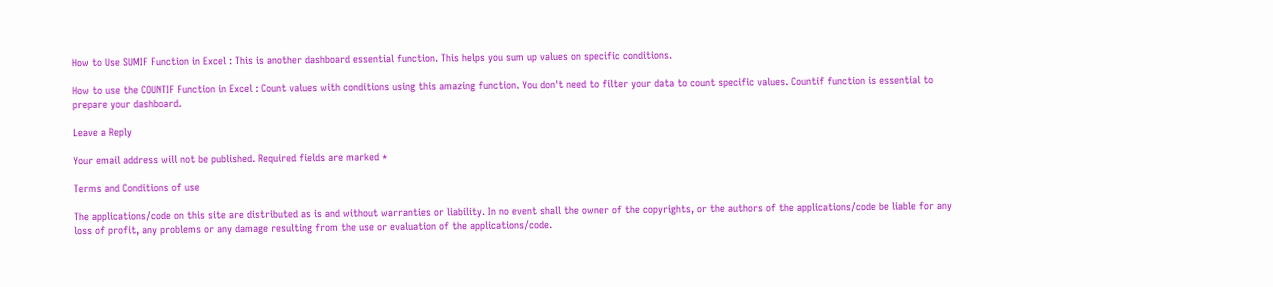How to Use SUMIF Function in Excel : This is another dashboard essential function. This helps you sum up values on specific conditions.

How to use the COUNTIF Function in Excel : Count values with conditions using this amazing function. You don't need to filter your data to count specific values. Countif function is essential to prepare your dashboard.

Leave a Reply

Your email address will not be published. Required fields are marked *

Terms and Conditions of use

The applications/code on this site are distributed as is and without warranties or liability. In no event shall the owner of the copyrights, or the authors of the applications/code be liable for any loss of profit, any problems or any damage resulting from the use or evaluation of the applications/code.